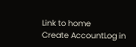Link to home
Create AccountLog in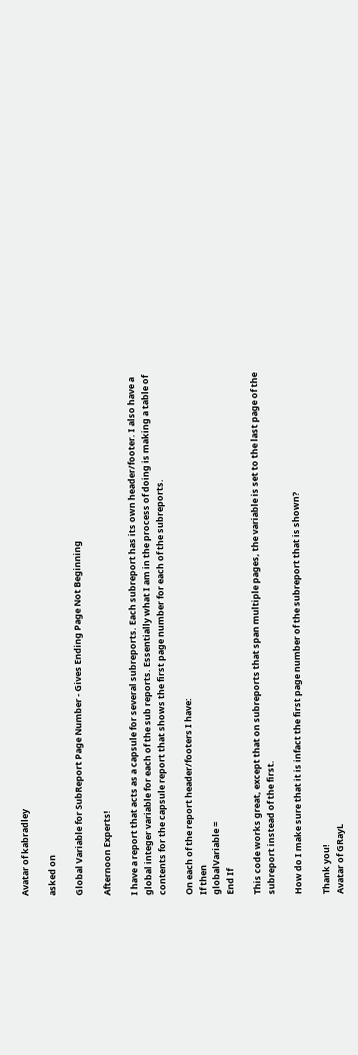Avatar of kabradley

asked on

Global Variable for SubReport Page Number - Gives Ending Page Not Beginning

Afternoon Experts!

I have a report that acts as a capsule for several subreports. Each subreport has its own header/footer. I also have a global integer variable for each of the sub reports. Essentially what I am in the process of doing is making a table of contents for the capsule report that shows the first page number for each of the subreports.

On each of the report header/footers I have:
If then
globalVariable =
End If

This code works great, except that on subreports that span multiple pages, the variable is set to the last page of the subreport instead of the first.

How do I make sure that it is infact the first page number of the subreport that is shown?

Thank you!
Avatar of GRayL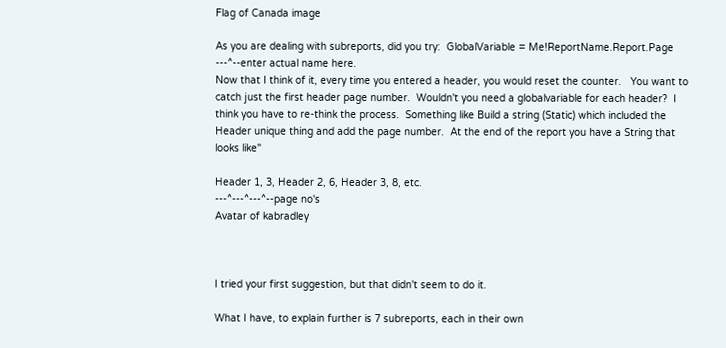Flag of Canada image

As you are dealing with subreports, did you try:  GlobalVariable = Me!ReportName.Report.Page
---^--enter actual name here.
Now that I think of it, every time you entered a header, you would reset the counter.   You want to catch just the first header page number.  Wouldn't you need a globalvariable for each header?  I think you have to re-think the process.  Something like Build a string (Static) which included the Header unique thing and add the page number.  At the end of the report you have a String that looks like"

Header 1, 3, Header 2, 6, Header 3, 8, etc.
---^---^---^--page no's
Avatar of kabradley



I tried your first suggestion, but that didn't seem to do it.

What I have, to explain further is 7 subreports, each in their own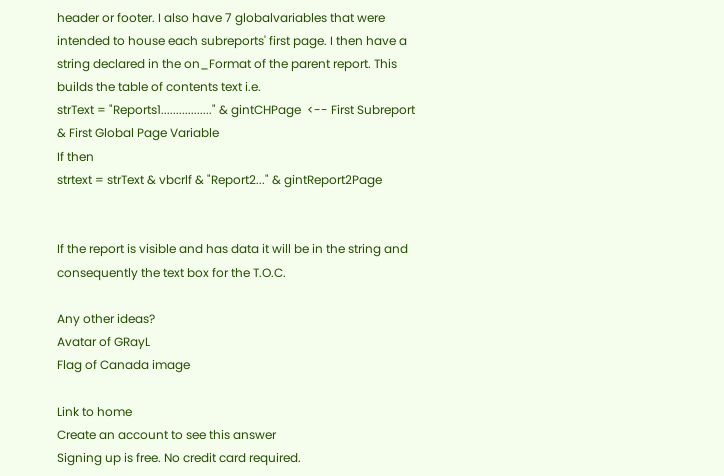header or footer. I also have 7 globalvariables that were intended to house each subreports' first page. I then have a string declared in the on_Format of the parent report. This builds the table of contents text i.e.
strText = "Reports1................." & gintCHPage  <-- First Subreport & First Global Page Variable
If then
strtext = strText & vbcrlf & "Report2..." & gintReport2Page


If the report is visible and has data it will be in the string and consequently the text box for the T.O.C.

Any other ideas?
Avatar of GRayL
Flag of Canada image

Link to home
Create an account to see this answer
Signing up is free. No credit card required.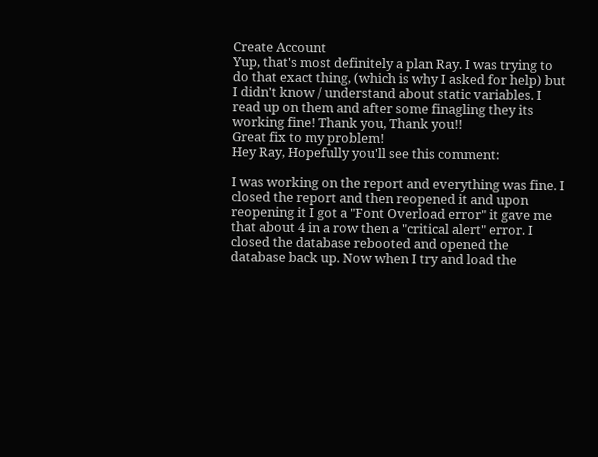Create Account
Yup, that's most definitely a plan Ray. I was trying to do that exact thing, (which is why I asked for help) but I didn't know / understand about static variables. I read up on them and after some finagling they its working fine! Thank you, Thank you!!
Great fix to my problem!
Hey Ray, Hopefully you'll see this comment:

I was working on the report and everything was fine. I closed the report and then reopened it and upon reopening it I got a "Font Overload error" it gave me that about 4 in a row then a "critical alert" error. I closed the database rebooted and opened the database back up. Now when I try and load the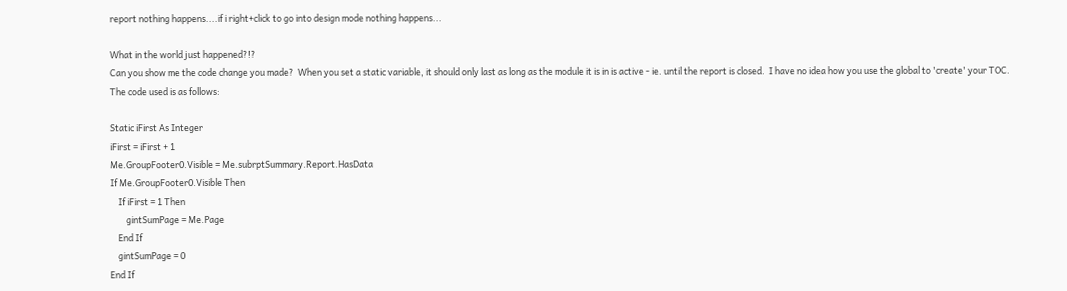report nothing happens....if i right+click to go into design mode nothing happens...

What in the world just happened?!?
Can you show me the code change you made?  When you set a static variable, it should only last as long as the module it is in is active - ie. until the report is closed.  I have no idea how you use the global to 'create' your TOC.
The code used is as follows:

Static iFirst As Integer
iFirst = iFirst + 1
Me.GroupFooter0.Visible = Me.subrptSummary.Report.HasData
If Me.GroupFooter0.Visible Then
    If iFirst = 1 Then
        gintSumPage = Me.Page
    End If
    gintSumPage = 0
End If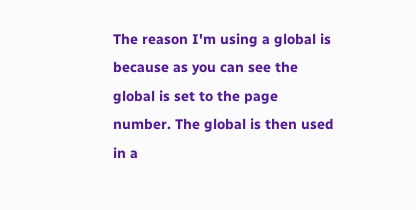The reason I'm using a global is because as you can see the global is set to the page number. The global is then used in a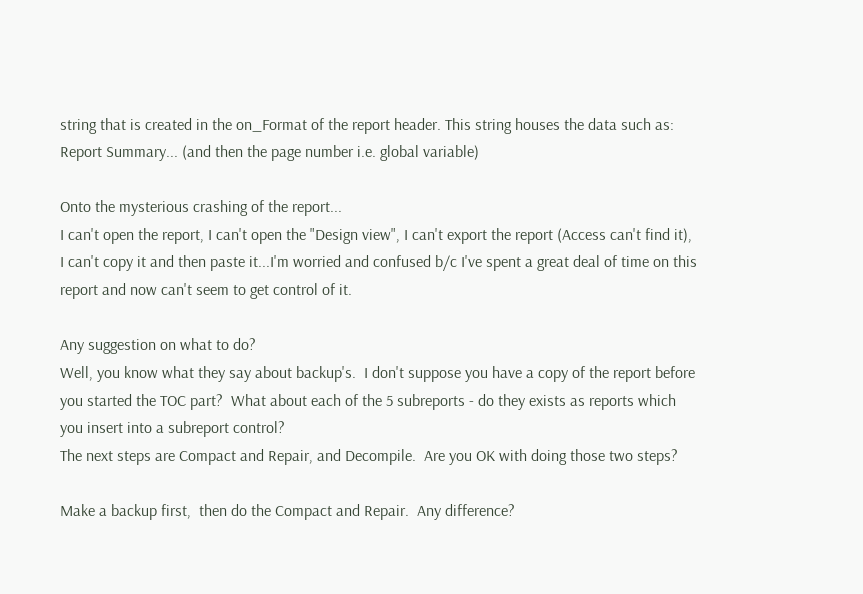string that is created in the on_Format of the report header. This string houses the data such as:
Report Summary... (and then the page number i.e. global variable)

Onto the mysterious crashing of the report...
I can't open the report, I can't open the "Design view", I can't export the report (Access can't find it), I can't copy it and then paste it...I'm worried and confused b/c I've spent a great deal of time on this report and now can't seem to get control of it.

Any suggestion on what to do?
Well, you know what they say about backup's.  I don't suppose you have a copy of the report before you started the TOC part?  What about each of the 5 subreports - do they exists as reports which you insert into a subreport control?
The next steps are Compact and Repair, and Decompile.  Are you OK with doing those two steps?

Make a backup first,  then do the Compact and Repair.  Any difference?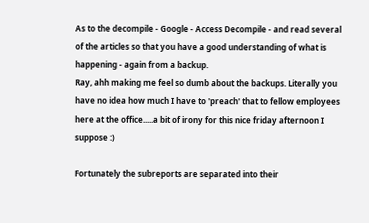As to the decompile - Google - Access Decompile - and read several of the articles so that you have a good understanding of what is happening - again from a backup.
Ray, ahh making me feel so dumb about the backups. Literally you have no idea how much I have to 'preach' that to fellow employees here at the office.....a bit of irony for this nice friday afternoon I suppose :)

Fortunately the subreports are separated into their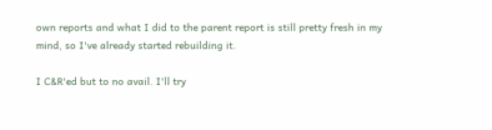own reports and what I did to the parent report is still pretty fresh in my mind, so I've already started rebuilding it.

I C&R'ed but to no avail. I'll try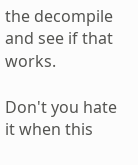the decompile and see if that works.

Don't you hate it when this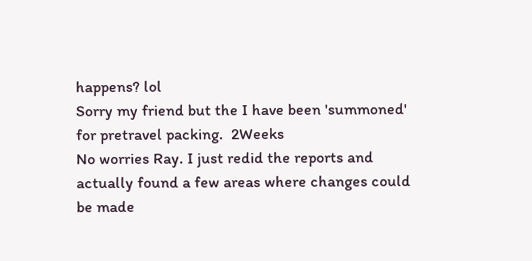happens? lol
Sorry my friend but the I have been 'summoned' for pretravel packing.  2Weeks
No worries Ray. I just redid the reports and actually found a few areas where changes could be made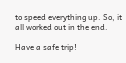to speed everything up. So, it all worked out in the end.

Have a safe trip!